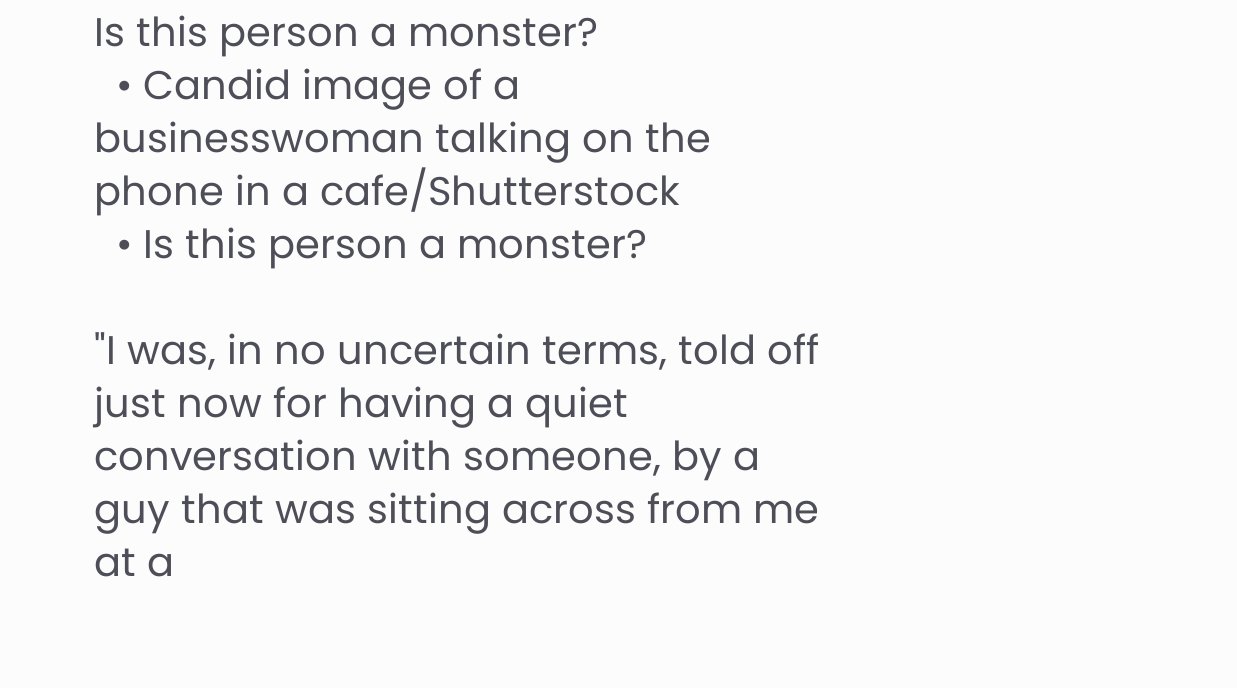Is this person a monster?
  • Candid image of a businesswoman talking on the phone in a cafe/Shutterstock
  • Is this person a monster?

"I was, in no uncertain terms, told off just now for having a quiet conversation with someone, by a guy that was sitting across from me at a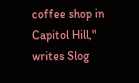coffee shop in Capitol Hill," writes Slog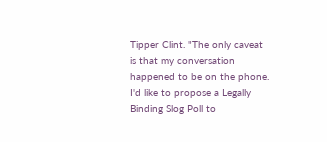Tipper Clint. "The only caveat is that my conversation happened to be on the phone. I'd like to propose a Legally Binding Slog Poll to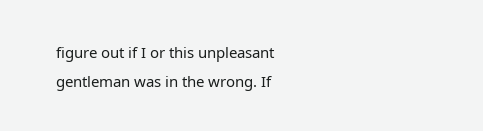figure out if I or this unpleasant gentleman was in the wrong. If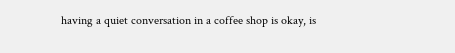having a quiet conversation in a coffee shop is okay, is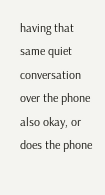having that same quiet conversation over the phone also okay, or does the phone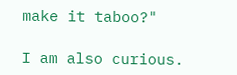make it taboo?"

I am also curious.